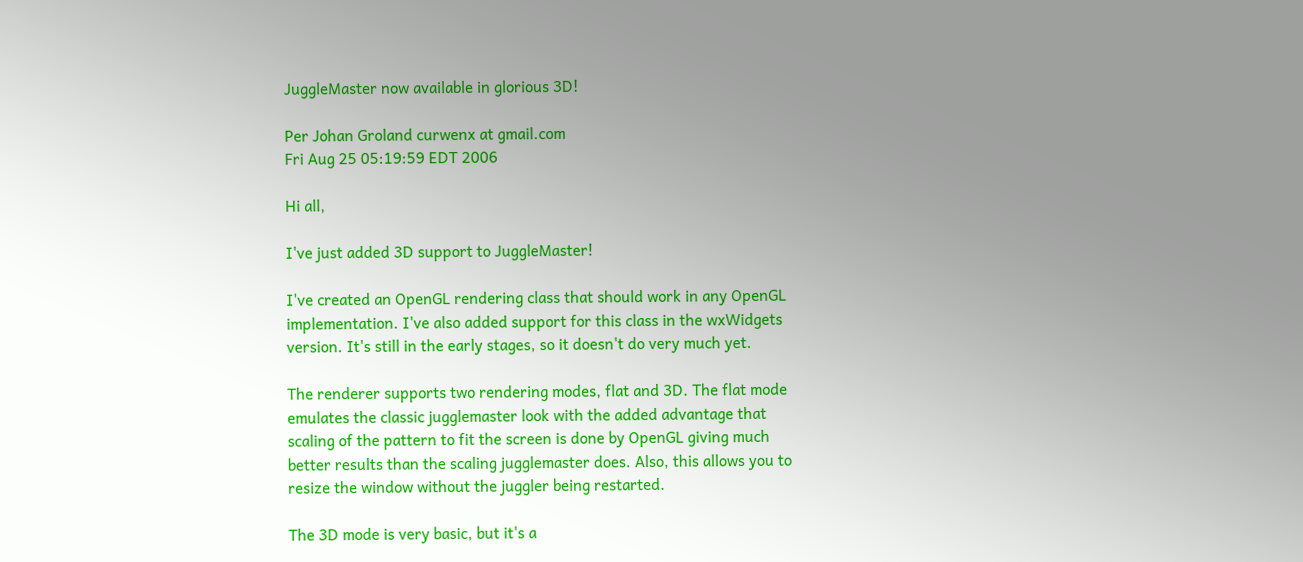JuggleMaster now available in glorious 3D!

Per Johan Groland curwenx at gmail.com
Fri Aug 25 05:19:59 EDT 2006

Hi all,

I've just added 3D support to JuggleMaster!

I've created an OpenGL rendering class that should work in any OpenGL
implementation. I've also added support for this class in the wxWidgets
version. It's still in the early stages, so it doesn't do very much yet.

The renderer supports two rendering modes, flat and 3D. The flat mode
emulates the classic jugglemaster look with the added advantage that
scaling of the pattern to fit the screen is done by OpenGL giving much
better results than the scaling jugglemaster does. Also, this allows you to
resize the window without the juggler being restarted.

The 3D mode is very basic, but it's a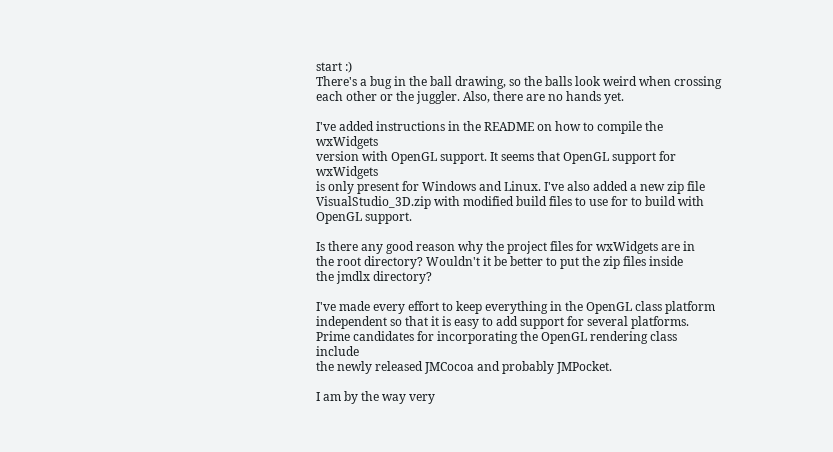start :)
There's a bug in the ball drawing, so the balls look weird when crossing
each other or the juggler. Also, there are no hands yet.

I've added instructions in the README on how to compile the wxWidgets
version with OpenGL support. It seems that OpenGL support for wxWidgets
is only present for Windows and Linux. I've also added a new zip file
VisualStudio_3D.zip with modified build files to use for to build with
OpenGL support.

Is there any good reason why the project files for wxWidgets are in
the root directory? Wouldn't it be better to put the zip files inside
the jmdlx directory?

I've made every effort to keep everything in the OpenGL class platform
independent so that it is easy to add support for several platforms.
Prime candidates for incorporating the OpenGL rendering class include
the newly released JMCocoa and probably JMPocket.

I am by the way very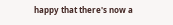happy that there's now a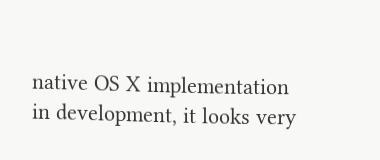native OS X implementation
in development, it looks very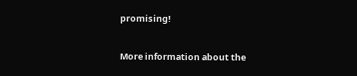promising!


More information about the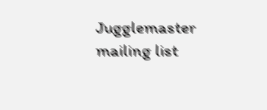Jugglemaster mailing list